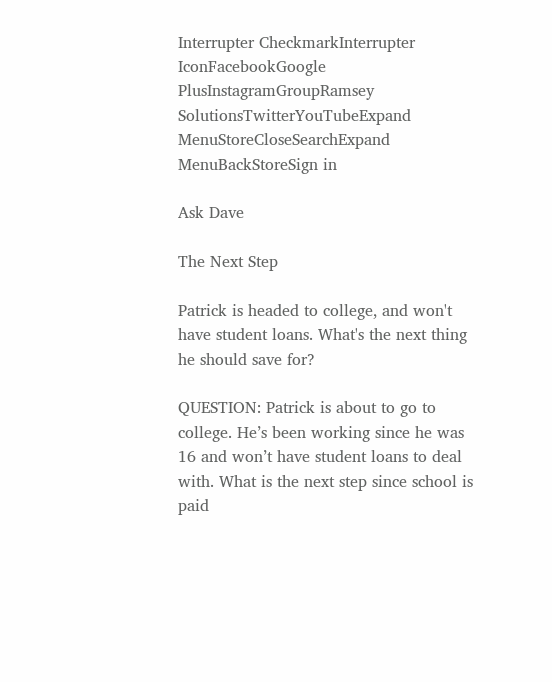Interrupter CheckmarkInterrupter IconFacebookGoogle PlusInstagramGroupRamsey SolutionsTwitterYouTubeExpand MenuStoreCloseSearchExpand MenuBackStoreSign in

Ask Dave

The Next Step

Patrick is headed to college, and won't have student loans. What's the next thing he should save for?

QUESTION: Patrick is about to go to college. He’s been working since he was 16 and won’t have student loans to deal with. What is the next step since school is paid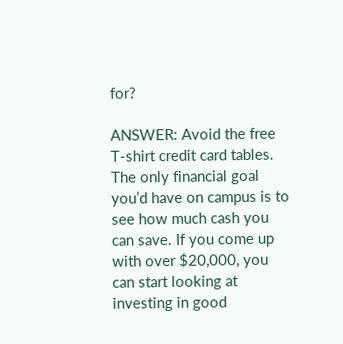for?

ANSWER: Avoid the free T-shirt credit card tables. The only financial goal you’d have on campus is to see how much cash you can save. If you come up with over $20,000, you can start looking at investing in good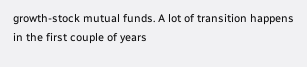growth-stock mutual funds. A lot of transition happens in the first couple of years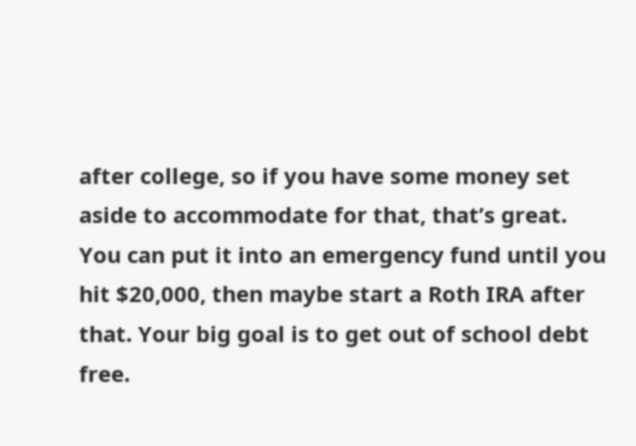after college, so if you have some money set aside to accommodate for that, that’s great. You can put it into an emergency fund until you hit $20,000, then maybe start a Roth IRA after that. Your big goal is to get out of school debt free.